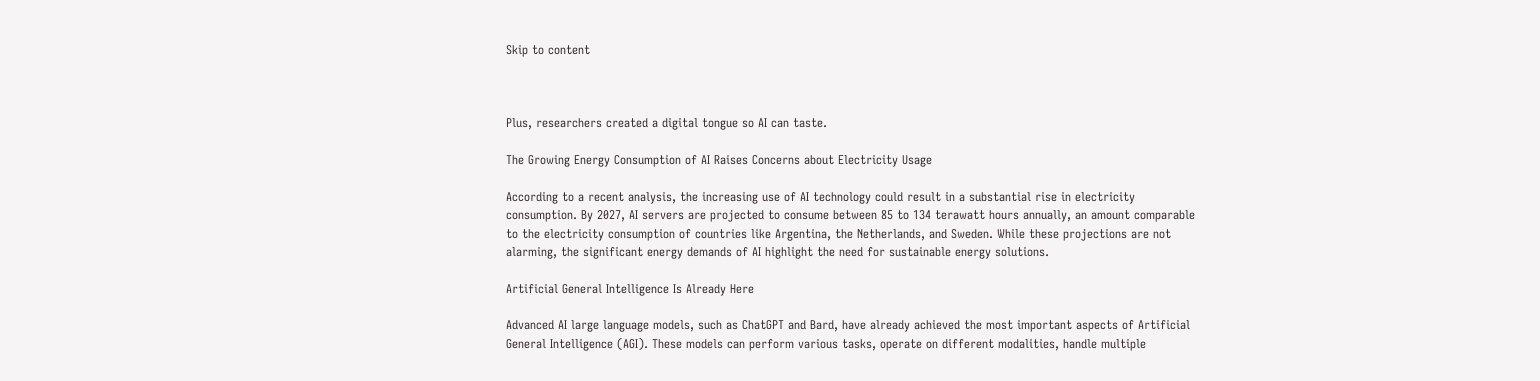Skip to content



Plus, researchers created a digital tongue so AI can taste.

The Growing Energy Consumption of AI Raises Concerns about Electricity Usage

According to a recent analysis, the increasing use of AI technology could result in a substantial rise in electricity consumption. By 2027, AI servers are projected to consume between 85 to 134 terawatt hours annually, an amount comparable to the electricity consumption of countries like Argentina, the Netherlands, and Sweden. While these projections are not alarming, the significant energy demands of AI highlight the need for sustainable energy solutions.

Artificial General Intelligence Is Already Here

Advanced AI large language models, such as ChatGPT and Bard, have already achieved the most important aspects of Artificial General Intelligence (AGI). These models can perform various tasks, operate on different modalities, handle multiple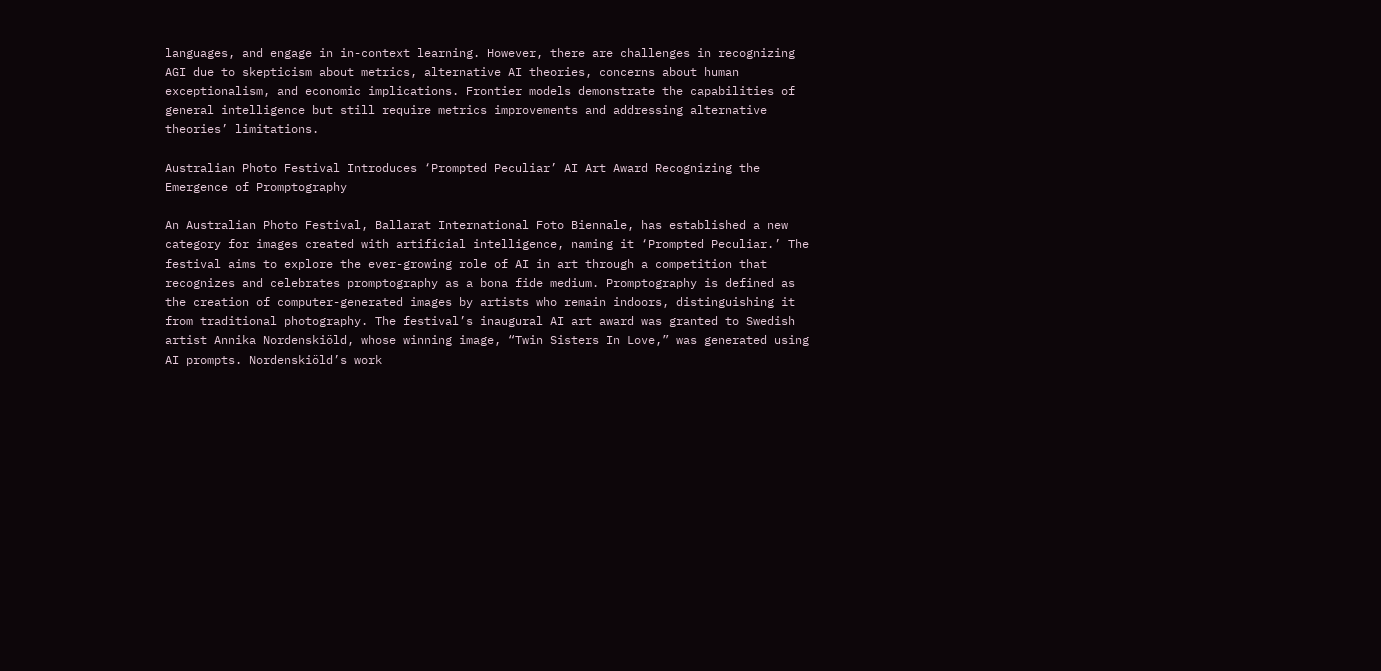languages, and engage in in-context learning. However, there are challenges in recognizing AGI due to skepticism about metrics, alternative AI theories, concerns about human exceptionalism, and economic implications. Frontier models demonstrate the capabilities of general intelligence but still require metrics improvements and addressing alternative theories’ limitations.

Australian Photo Festival Introduces ‘Prompted Peculiar’ AI Art Award Recognizing the Emergence of Promptography

An Australian Photo Festival, Ballarat International Foto Biennale, has established a new category for images created with artificial intelligence, naming it ‘Prompted Peculiar.’ The festival aims to explore the ever-growing role of AI in art through a competition that recognizes and celebrates promptography as a bona fide medium. Promptography is defined as the creation of computer-generated images by artists who remain indoors, distinguishing it from traditional photography. The festival’s inaugural AI art award was granted to Swedish artist Annika Nordenskiöld, whose winning image, “Twin Sisters In Love,” was generated using AI prompts. Nordenskiöld’s work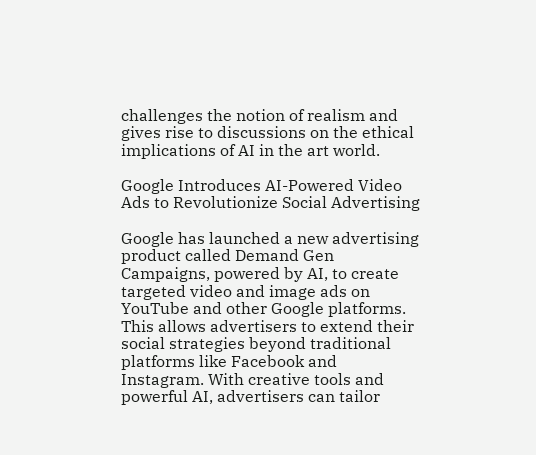challenges the notion of realism and gives rise to discussions on the ethical implications of AI in the art world.

Google Introduces AI-Powered Video Ads to Revolutionize Social Advertising

Google has launched a new advertising product called Demand Gen Campaigns, powered by AI, to create targeted video and image ads on YouTube and other Google platforms. This allows advertisers to extend their social strategies beyond traditional platforms like Facebook and Instagram. With creative tools and powerful AI, advertisers can tailor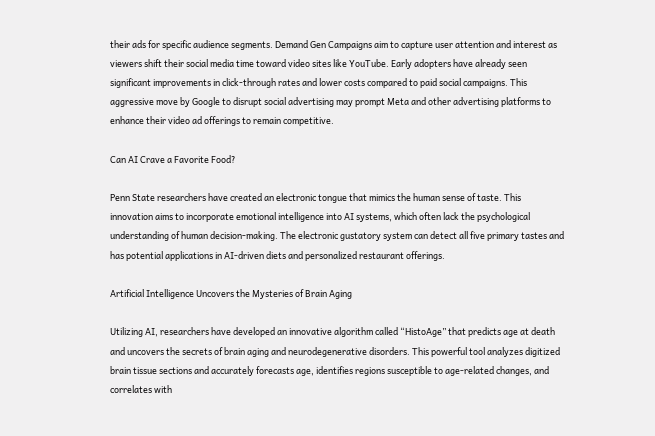their ads for specific audience segments. Demand Gen Campaigns aim to capture user attention and interest as viewers shift their social media time toward video sites like YouTube. Early adopters have already seen significant improvements in click-through rates and lower costs compared to paid social campaigns. This aggressive move by Google to disrupt social advertising may prompt Meta and other advertising platforms to enhance their video ad offerings to remain competitive.

Can AI Crave a Favorite Food?

Penn State researchers have created an electronic tongue that mimics the human sense of taste. This innovation aims to incorporate emotional intelligence into AI systems, which often lack the psychological understanding of human decision-making. The electronic gustatory system can detect all five primary tastes and has potential applications in AI-driven diets and personalized restaurant offerings.

Artificial Intelligence Uncovers the Mysteries of Brain Aging

Utilizing AI, researchers have developed an innovative algorithm called “HistoAge” that predicts age at death and uncovers the secrets of brain aging and neurodegenerative disorders. This powerful tool analyzes digitized brain tissue sections and accurately forecasts age, identifies regions susceptible to age-related changes, and correlates with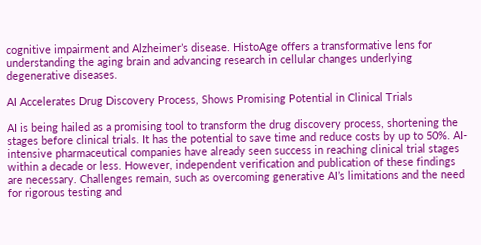cognitive impairment and Alzheimer’s disease. HistoAge offers a transformative lens for understanding the aging brain and advancing research in cellular changes underlying degenerative diseases.

AI Accelerates Drug Discovery Process, Shows Promising Potential in Clinical Trials

AI is being hailed as a promising tool to transform the drug discovery process, shortening the stages before clinical trials. It has the potential to save time and reduce costs by up to 50%. AI-intensive pharmaceutical companies have already seen success in reaching clinical trial stages within a decade or less. However, independent verification and publication of these findings are necessary. Challenges remain, such as overcoming generative AI’s limitations and the need for rigorous testing and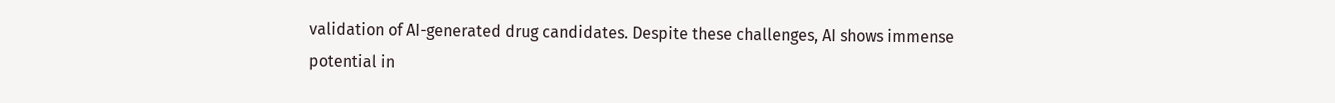validation of AI-generated drug candidates. Despite these challenges, AI shows immense potential in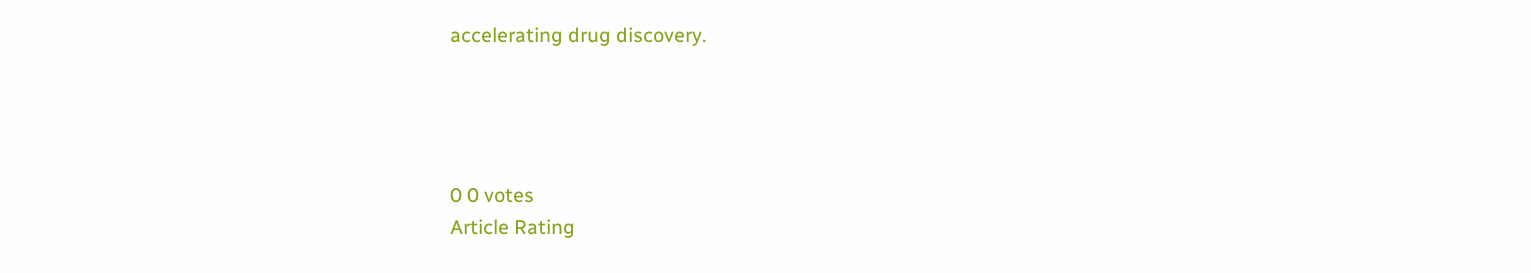accelerating drug discovery.




0 0 votes
Article Rating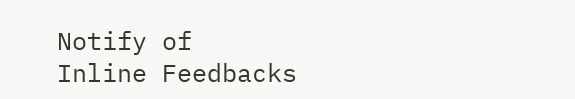Notify of
Inline Feedbacks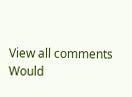View all comments
Would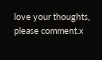love your thoughts, please comment.x